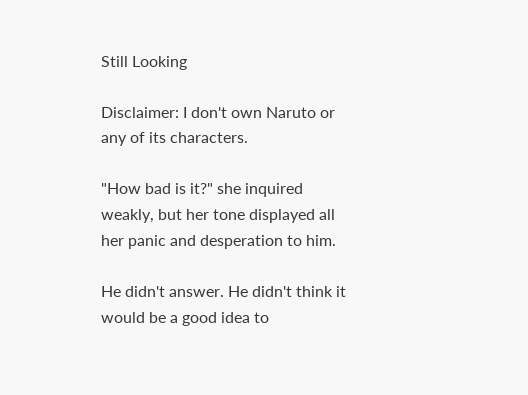Still Looking

Disclaimer: I don't own Naruto or any of its characters.

"How bad is it?" she inquired weakly, but her tone displayed all her panic and desperation to him.

He didn't answer. He didn't think it would be a good idea to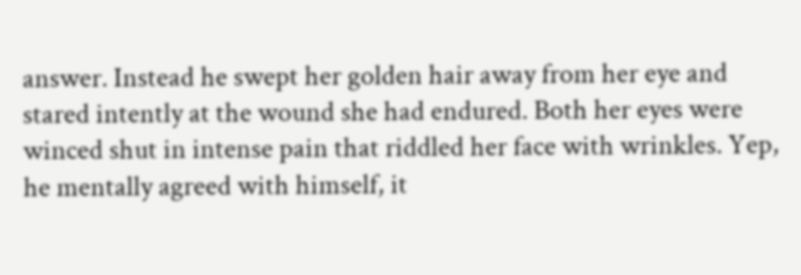answer. Instead he swept her golden hair away from her eye and stared intently at the wound she had endured. Both her eyes were winced shut in intense pain that riddled her face with wrinkles. Yep, he mentally agreed with himself, it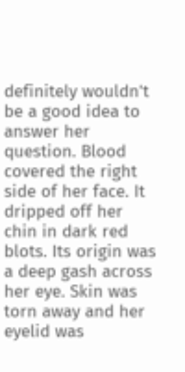definitely wouldn't be a good idea to answer her question. Blood covered the right side of her face. It dripped off her chin in dark red blots. Its origin was a deep gash across her eye. Skin was torn away and her eyelid was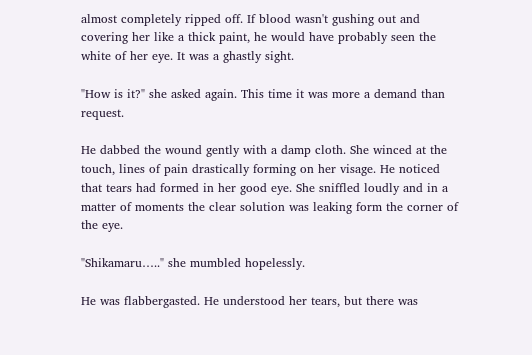almost completely ripped off. If blood wasn't gushing out and covering her like a thick paint, he would have probably seen the white of her eye. It was a ghastly sight.

"How is it?" she asked again. This time it was more a demand than request.

He dabbed the wound gently with a damp cloth. She winced at the touch, lines of pain drastically forming on her visage. He noticed that tears had formed in her good eye. She sniffled loudly and in a matter of moments the clear solution was leaking form the corner of the eye.

"Shikamaru….." she mumbled hopelessly.

He was flabbergasted. He understood her tears, but there was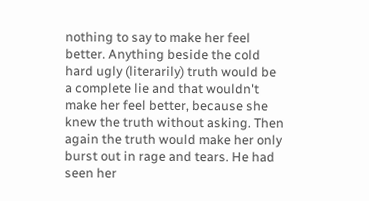nothing to say to make her feel better. Anything beside the cold hard ugly (literarily) truth would be a complete lie and that wouldn't make her feel better, because she knew the truth without asking. Then again the truth would make her only burst out in rage and tears. He had seen her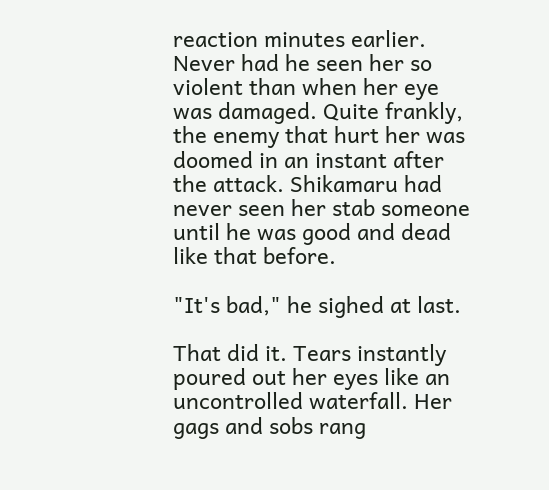reaction minutes earlier. Never had he seen her so violent than when her eye was damaged. Quite frankly, the enemy that hurt her was doomed in an instant after the attack. Shikamaru had never seen her stab someone until he was good and dead like that before.

"It's bad," he sighed at last.

That did it. Tears instantly poured out her eyes like an uncontrolled waterfall. Her gags and sobs rang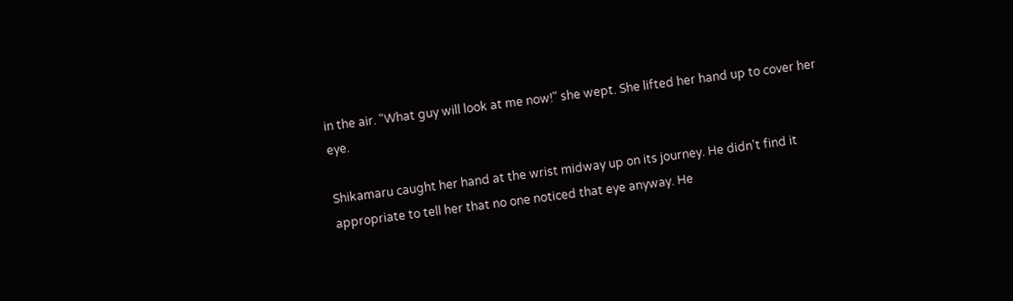in the air. "What guy will look at me now!" she wept. She lifted her hand up to cover her eye.

Shikamaru caught her hand at the wrist midway up on its journey. He didn't find it appropriate to tell her that no one noticed that eye anyway. He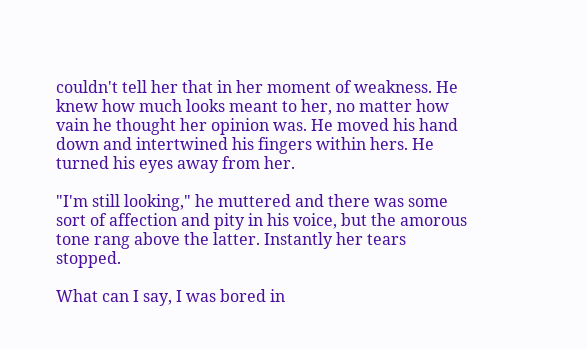couldn't tell her that in her moment of weakness. He knew how much looks meant to her, no matter how vain he thought her opinion was. He moved his hand down and intertwined his fingers within hers. He turned his eyes away from her.

"I'm still looking," he muttered and there was some sort of affection and pity in his voice, but the amorous tone rang above the latter. Instantly her tears stopped.

What can I say, I was bored in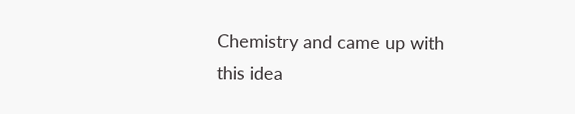Chemistry and came up with this idea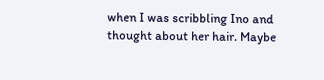when I was scribbling Ino and thought about her hair. Maybe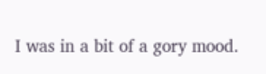I was in a bit of a gory mood.